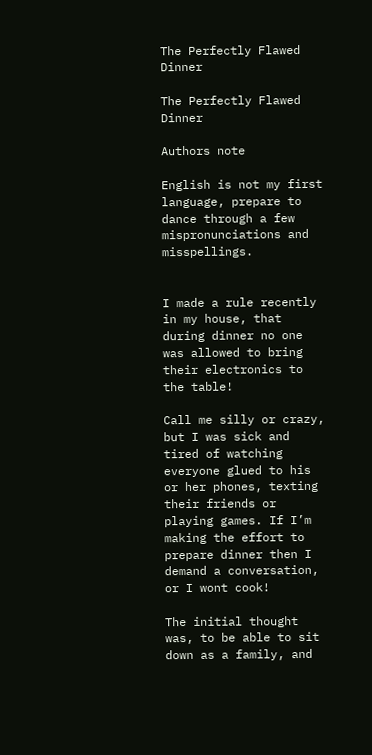The Perfectly Flawed Dinner

The Perfectly Flawed Dinner

Authors note

English is not my first language, prepare to dance through a few mispronunciations and misspellings.


I made a rule recently in my house, that during dinner no one was allowed to bring their electronics to the table!

Call me silly or crazy, but I was sick and tired of watching everyone glued to his or her phones, texting their friends or playing games. If I’m making the effort to prepare dinner then I demand a conversation, or I wont cook!

The initial thought was, to be able to sit down as a family, and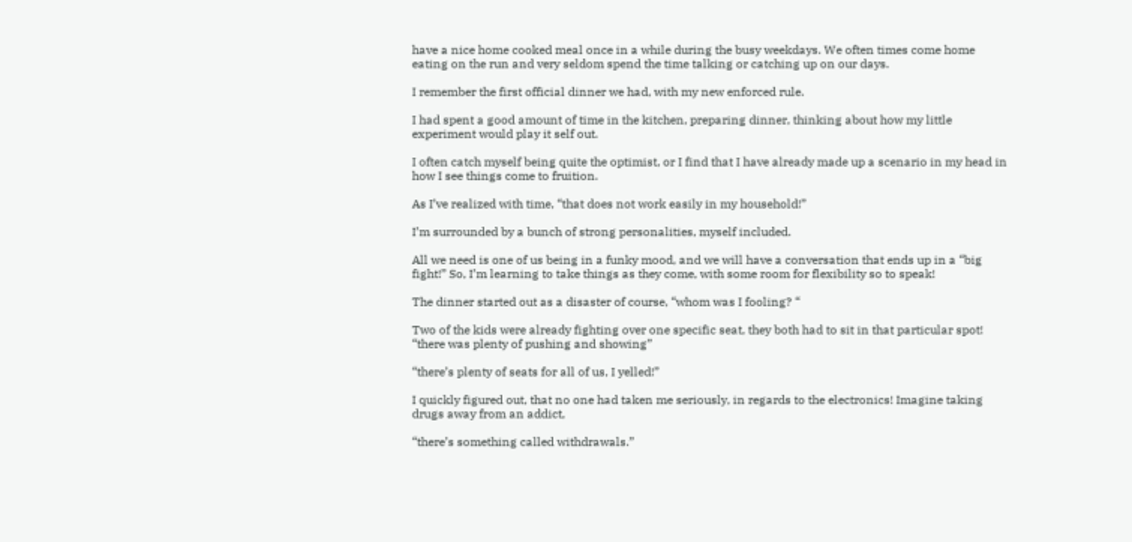have a nice home cooked meal once in a while during the busy weekdays. We often times come home eating on the run and very seldom spend the time talking or catching up on our days.

I remember the first official dinner we had, with my new enforced rule.

I had spent a good amount of time in the kitchen, preparing dinner, thinking about how my little experiment would play it self out.

I often catch myself being quite the optimist, or I find that I have already made up a scenario in my head in how I see things come to fruition.

As I’ve realized with time, “that does not work easily in my household!”

I’m surrounded by a bunch of strong personalities, myself included.

All we need is one of us being in a funky mood, and we will have a conversation that ends up in a “big fight!” So, I’m learning to take things as they come, with some room for flexibility so to speak!

The dinner started out as a disaster of course, “whom was I fooling? “

Two of the kids were already fighting over one specific seat, they both had to sit in that particular spot! “there was plenty of pushing and showing”

“there’s plenty of seats for all of us, I yelled!”

I quickly figured out, that no one had taken me seriously, in regards to the electronics! Imagine taking drugs away from an addict,

“there’s something called withdrawals.”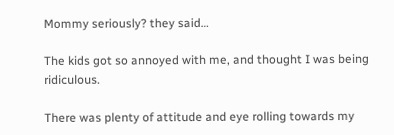Mommy seriously? they said…

The kids got so annoyed with me, and thought I was being ridiculous.

There was plenty of attitude and eye rolling towards my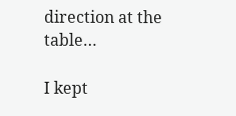direction at the table…

I kept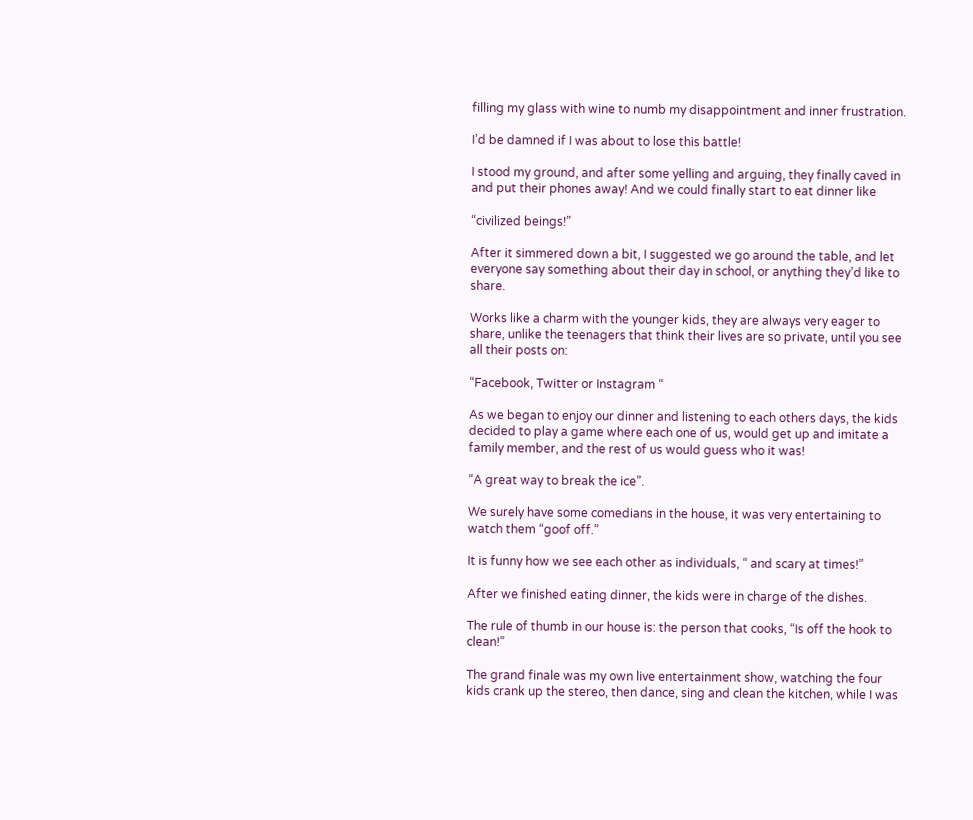filling my glass with wine to numb my disappointment and inner frustration.

I’d be damned if I was about to lose this battle!

I stood my ground, and after some yelling and arguing, they finally caved in and put their phones away! And we could finally start to eat dinner like

“civilized beings!”

After it simmered down a bit, I suggested we go around the table, and let everyone say something about their day in school, or anything they’d like to share.

Works like a charm with the younger kids, they are always very eager to share, unlike the teenagers that think their lives are so private, until you see all their posts on:

“Facebook, Twitter or Instagram “

As we began to enjoy our dinner and listening to each others days, the kids decided to play a game where each one of us, would get up and imitate a family member, and the rest of us would guess who it was!

“A great way to break the ice”.

We surely have some comedians in the house, it was very entertaining to watch them “goof off.”

It is funny how we see each other as individuals, “ and scary at times!”

After we finished eating dinner, the kids were in charge of the dishes.

The rule of thumb in our house is: the person that cooks, “Is off the hook to clean!”

The grand finale was my own live entertainment show, watching the four kids crank up the stereo, then dance, sing and clean the kitchen, while I was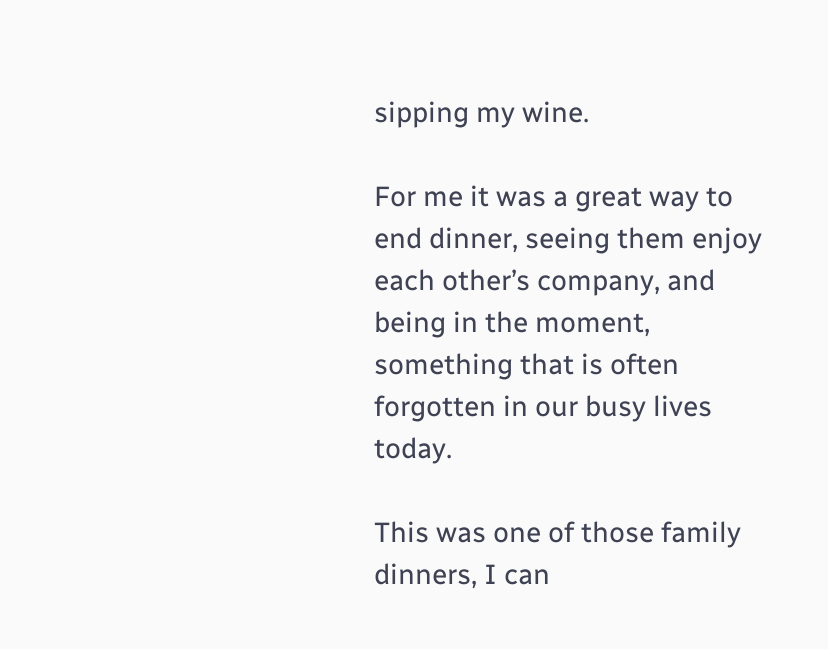sipping my wine.

For me it was a great way to end dinner, seeing them enjoy each other’s company, and being in the moment, something that is often forgotten in our busy lives today.

This was one of those family dinners, I can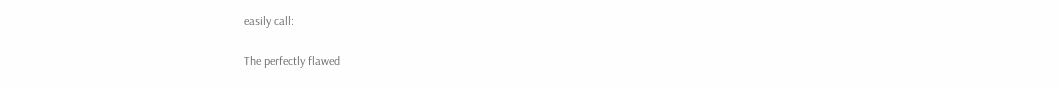easily call:

The perfectly flawed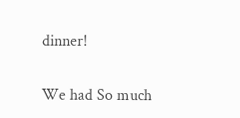dinner!

We had So much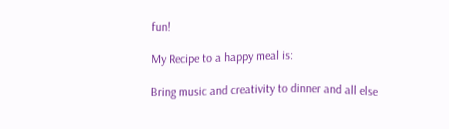fun!

My Recipe to a happy meal is:

Bring music and creativity to dinner and all else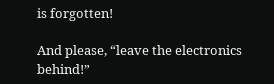is forgotten!

And please, “leave the electronics behind!”